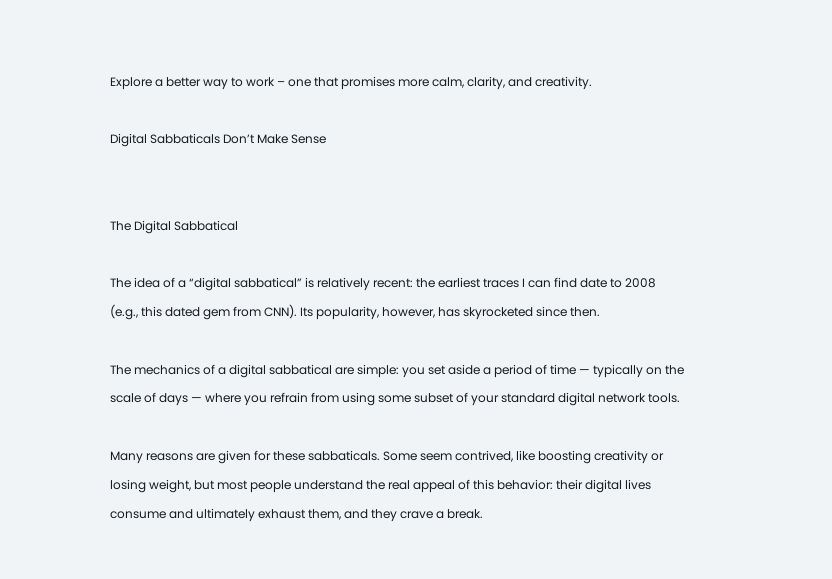Explore a better way to work – one that promises more calm, clarity, and creativity.

Digital Sabbaticals Don’t Make Sense


The Digital Sabbatical

The idea of a “digital sabbatical” is relatively recent: the earliest traces I can find date to 2008 (e.g., this dated gem from CNN). Its popularity, however, has skyrocketed since then.

The mechanics of a digital sabbatical are simple: you set aside a period of time — typically on the scale of days — where you refrain from using some subset of your standard digital network tools.

Many reasons are given for these sabbaticals. Some seem contrived, like boosting creativity or losing weight, but most people understand the real appeal of this behavior: their digital lives consume and ultimately exhaust them, and they crave a break.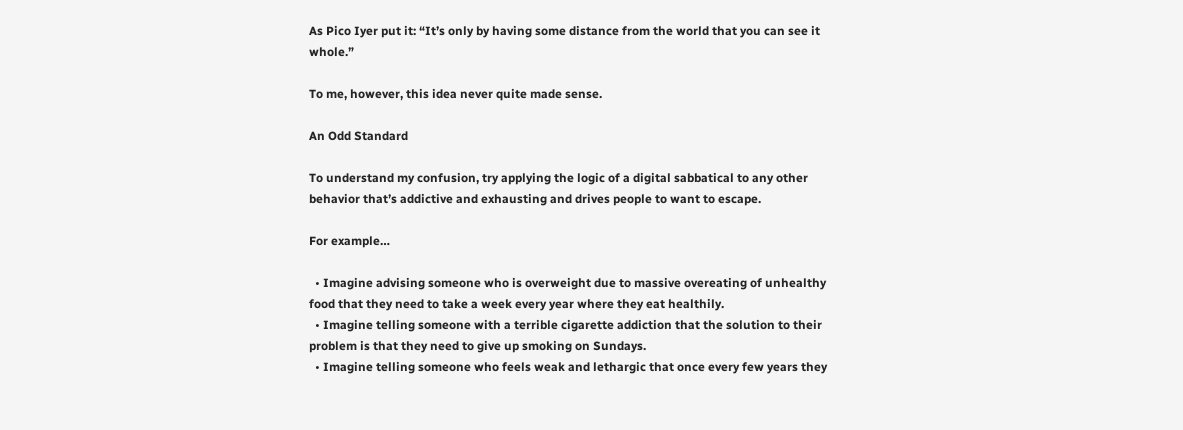As Pico Iyer put it: “It’s only by having some distance from the world that you can see it whole.”

To me, however, this idea never quite made sense.

An Odd Standard

To understand my confusion, try applying the logic of a digital sabbatical to any other behavior that’s addictive and exhausting and drives people to want to escape.

For example…

  • Imagine advising someone who is overweight due to massive overeating of unhealthy food that they need to take a week every year where they eat healthily.
  • Imagine telling someone with a terrible cigarette addiction that the solution to their problem is that they need to give up smoking on Sundays.
  • Imagine telling someone who feels weak and lethargic that once every few years they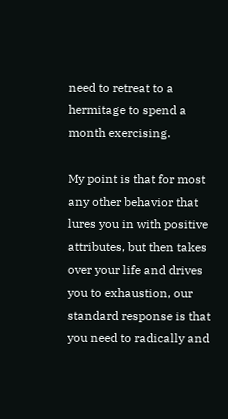need to retreat to a hermitage to spend a month exercising.

My point is that for most any other behavior that lures you in with positive attributes, but then takes over your life and drives you to exhaustion, our standard response is that you need to radically and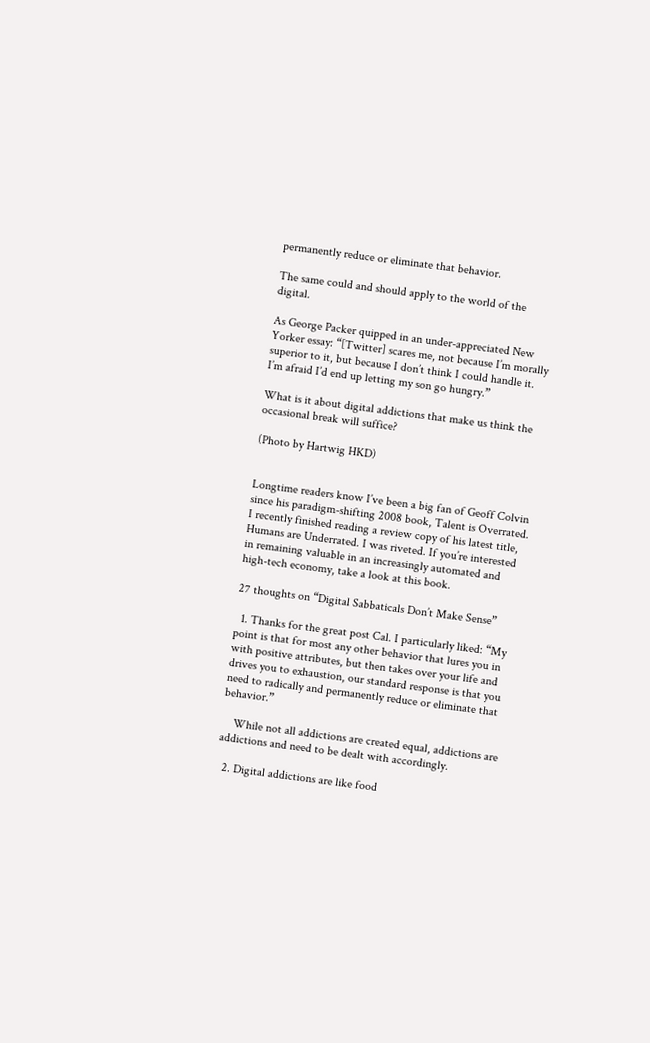permanently reduce or eliminate that behavior.

The same could and should apply to the world of the digital.

As George Packer quipped in an under-appreciated New Yorker essay: “[Twitter] scares me, not because I’m morally superior to it, but because I don’t think I could handle it. I’m afraid I’d end up letting my son go hungry.”

What is it about digital addictions that make us think the occasional break will suffice?

(Photo by Hartwig HKD)


Longtime readers know I’ve been a big fan of Geoff Colvin since his paradigm-shifting 2008 book, Talent is Overrated. I recently finished reading a review copy of his latest title, Humans are Underrated. I was riveted. If you’re interested in remaining valuable in an increasingly automated and high-tech economy, take a look at this book.

27 thoughts on “Digital Sabbaticals Don’t Make Sense”

  1. Thanks for the great post Cal. I particularly liked: “My point is that for most any other behavior that lures you in with positive attributes, but then takes over your life and drives you to exhaustion, our standard response is that you need to radically and permanently reduce or eliminate that behavior.”

    While not all addictions are created equal, addictions are addictions and need to be dealt with accordingly.

  2. Digital addictions are like food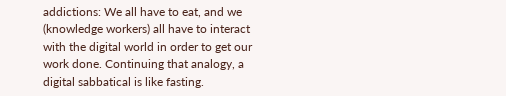addictions: We all have to eat, and we (knowledge workers) all have to interact with the digital world in order to get our work done. Continuing that analogy, a digital sabbatical is like fasting.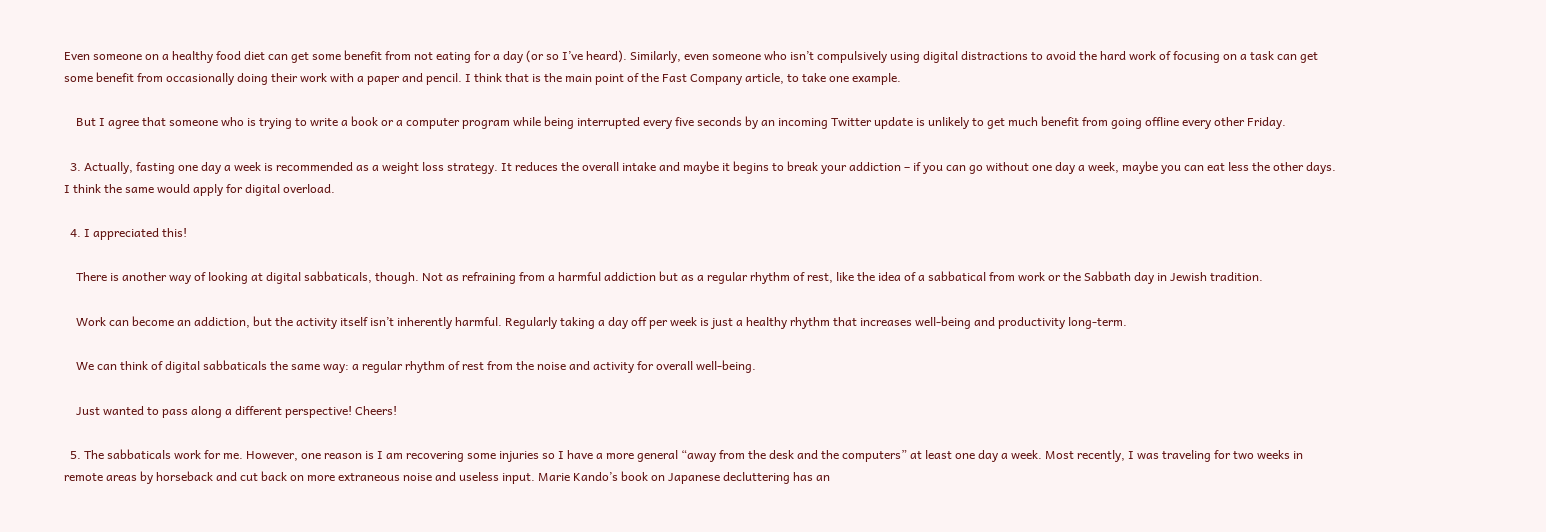Even someone on a healthy food diet can get some benefit from not eating for a day (or so I’ve heard). Similarly, even someone who isn’t compulsively using digital distractions to avoid the hard work of focusing on a task can get some benefit from occasionally doing their work with a paper and pencil. I think that is the main point of the Fast Company article, to take one example.

    But I agree that someone who is trying to write a book or a computer program while being interrupted every five seconds by an incoming Twitter update is unlikely to get much benefit from going offline every other Friday.

  3. Actually, fasting one day a week is recommended as a weight loss strategy. It reduces the overall intake and maybe it begins to break your addiction – if you can go without one day a week, maybe you can eat less the other days. I think the same would apply for digital overload.

  4. I appreciated this!

    There is another way of looking at digital sabbaticals, though. Not as refraining from a harmful addiction but as a regular rhythm of rest, like the idea of a sabbatical from work or the Sabbath day in Jewish tradition.

    Work can become an addiction, but the activity itself isn’t inherently harmful. Regularly taking a day off per week is just a healthy rhythm that increases well-being and productivity long-term.

    We can think of digital sabbaticals the same way: a regular rhythm of rest from the noise and activity for overall well-being.

    Just wanted to pass along a different perspective! Cheers!

  5. The sabbaticals work for me. However, one reason is I am recovering some injuries so I have a more general “away from the desk and the computers” at least one day a week. Most recently, I was traveling for two weeks in remote areas by horseback and cut back on more extraneous noise and useless input. Marie Kando’s book on Japanese decluttering has an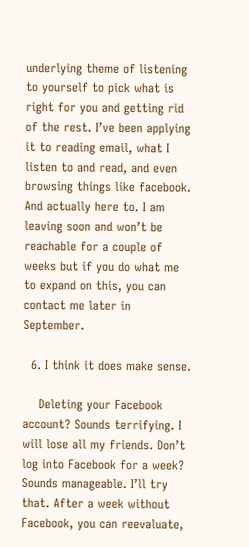underlying theme of listening to yourself to pick what is right for you and getting rid of the rest. I’ve been applying it to reading email, what I listen to and read, and even browsing things like facebook. And actually here to. I am leaving soon and won’t be reachable for a couple of weeks but if you do what me to expand on this, you can contact me later in September.

  6. I think it does make sense.

    Deleting your Facebook account? Sounds terrifying. I will lose all my friends. Don’t log into Facebook for a week? Sounds manageable. I’ll try that. After a week without Facebook, you can reevaluate,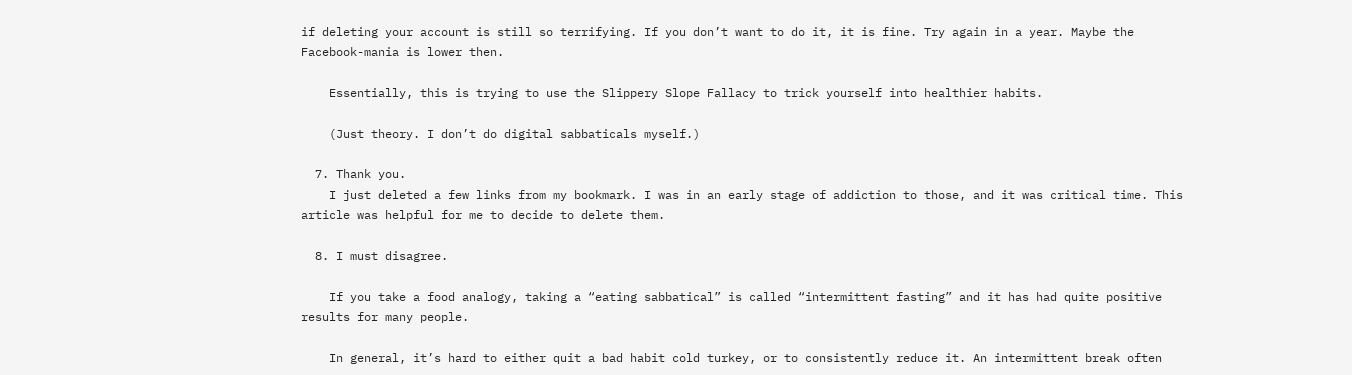if deleting your account is still so terrifying. If you don’t want to do it, it is fine. Try again in a year. Maybe the Facebook-mania is lower then.

    Essentially, this is trying to use the Slippery Slope Fallacy to trick yourself into healthier habits.

    (Just theory. I don’t do digital sabbaticals myself.)

  7. Thank you.
    I just deleted a few links from my bookmark. I was in an early stage of addiction to those, and it was critical time. This article was helpful for me to decide to delete them.

  8. I must disagree.

    If you take a food analogy, taking a “eating sabbatical” is called “intermittent fasting” and it has had quite positive results for many people.

    In general, it’s hard to either quit a bad habit cold turkey, or to consistently reduce it. An intermittent break often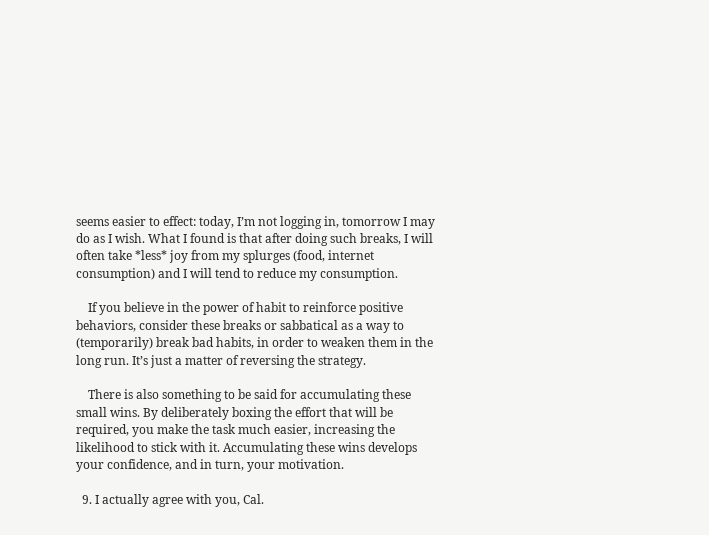seems easier to effect: today, I’m not logging in, tomorrow I may do as I wish. What I found is that after doing such breaks, I will often take *less* joy from my splurges (food, internet consumption) and I will tend to reduce my consumption.

    If you believe in the power of habit to reinforce positive behaviors, consider these breaks or sabbatical as a way to (temporarily) break bad habits, in order to weaken them in the long run. It’s just a matter of reversing the strategy.

    There is also something to be said for accumulating these small wins. By deliberately boxing the effort that will be required, you make the task much easier, increasing the likelihood to stick with it. Accumulating these wins develops your confidence, and in turn, your motivation.

  9. I actually agree with you, Cal.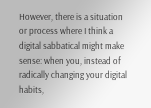However, there is a situation or process where I think a digital sabbatical might make sense: when you, instead of radically changing your digital habits,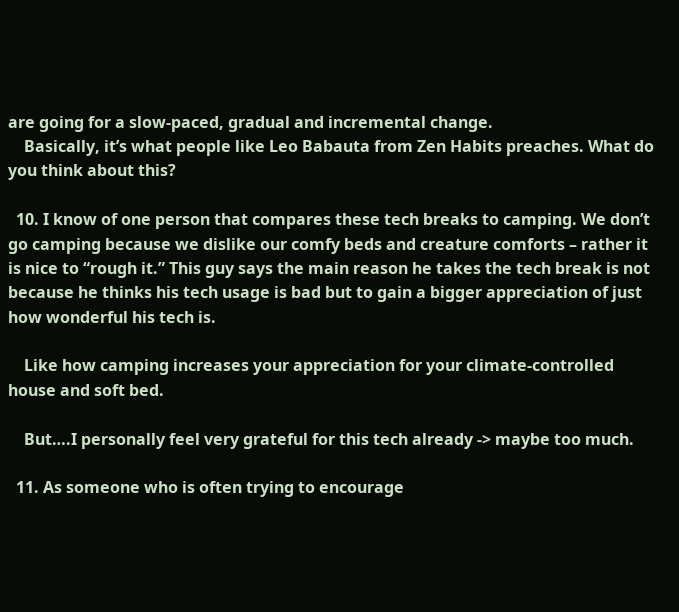are going for a slow-paced, gradual and incremental change.
    Basically, it’s what people like Leo Babauta from Zen Habits preaches. What do you think about this?

  10. I know of one person that compares these tech breaks to camping. We don’t go camping because we dislike our comfy beds and creature comforts – rather it is nice to “rough it.” This guy says the main reason he takes the tech break is not because he thinks his tech usage is bad but to gain a bigger appreciation of just how wonderful his tech is.

    Like how camping increases your appreciation for your climate-controlled house and soft bed.

    But….I personally feel very grateful for this tech already -> maybe too much.

  11. As someone who is often trying to encourage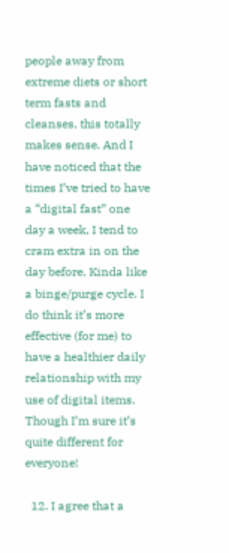people away from extreme diets or short term fasts and cleanses, this totally makes sense. And I have noticed that the times I’ve tried to have a “digital fast” one day a week, I tend to cram extra in on the day before. Kinda like a binge/purge cycle. I do think it’s more effective (for me) to have a healthier daily relationship with my use of digital items. Though I’m sure it’s quite different for everyone!

  12. I agree that a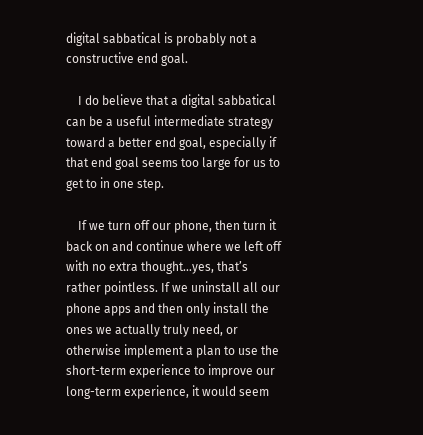digital sabbatical is probably not a constructive end goal.

    I do believe that a digital sabbatical can be a useful intermediate strategy toward a better end goal, especially if that end goal seems too large for us to get to in one step.

    If we turn off our phone, then turn it back on and continue where we left off with no extra thought…yes, that’s rather pointless. If we uninstall all our phone apps and then only install the ones we actually truly need, or otherwise implement a plan to use the short-term experience to improve our long-term experience, it would seem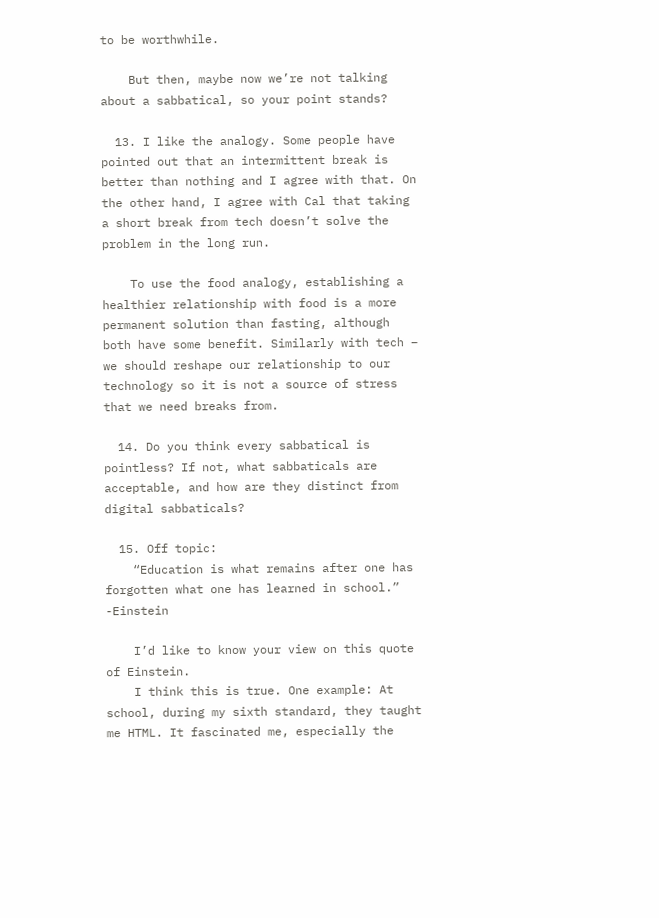to be worthwhile.

    But then, maybe now we’re not talking about a sabbatical, so your point stands?

  13. I like the analogy. Some people have pointed out that an intermittent break is better than nothing and I agree with that. On the other hand, I agree with Cal that taking a short break from tech doesn’t solve the problem in the long run.

    To use the food analogy, establishing a healthier relationship with food is a more permanent solution than fasting, although both have some benefit. Similarly with tech – we should reshape our relationship to our technology so it is not a source of stress that we need breaks from.

  14. Do you think every sabbatical is pointless? If not, what sabbaticals are acceptable, and how are they distinct from digital sabbaticals?

  15. Off topic:
    “Education is what remains after one has forgotten what one has learned in school.” -Einstein

    I’d like to know your view on this quote of Einstein.
    I think this is true. One example: At school, during my sixth standard, they taught me HTML. It fascinated me, especially the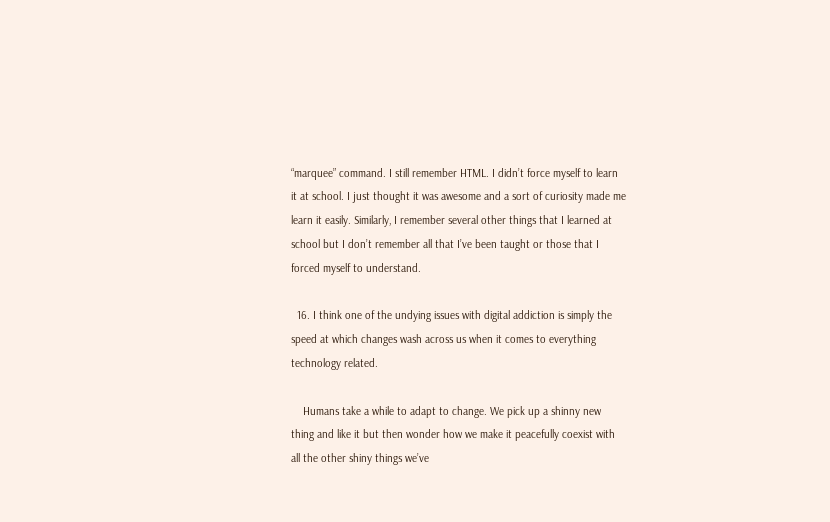“marquee” command. I still remember HTML. I didn’t force myself to learn it at school. I just thought it was awesome and a sort of curiosity made me learn it easily. Similarly, I remember several other things that I learned at school but I don’t remember all that I’ve been taught or those that I forced myself to understand.

  16. I think one of the undying issues with digital addiction is simply the speed at which changes wash across us when it comes to everything technology related.

    Humans take a while to adapt to change. We pick up a shinny new thing and like it but then wonder how we make it peacefully coexist with all the other shiny things we’ve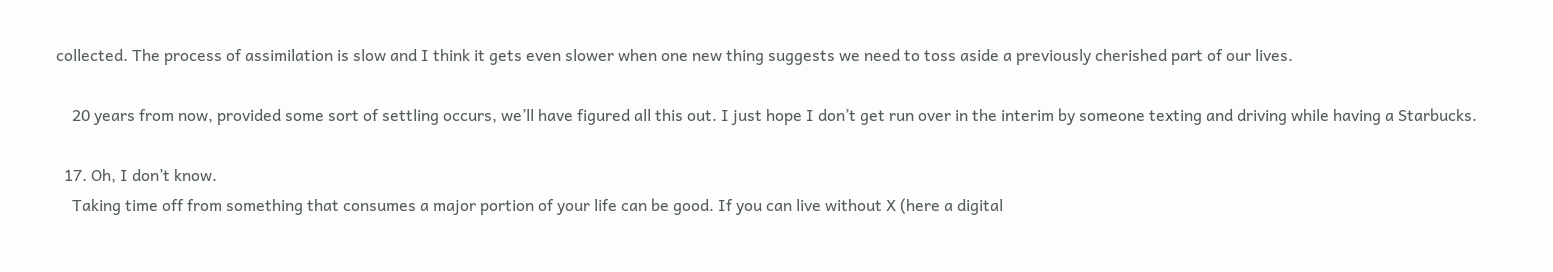collected. The process of assimilation is slow and I think it gets even slower when one new thing suggests we need to toss aside a previously cherished part of our lives.

    20 years from now, provided some sort of settling occurs, we’ll have figured all this out. I just hope I don’t get run over in the interim by someone texting and driving while having a Starbucks.

  17. Oh, I don’t know.
    Taking time off from something that consumes a major portion of your life can be good. If you can live without X (here a digital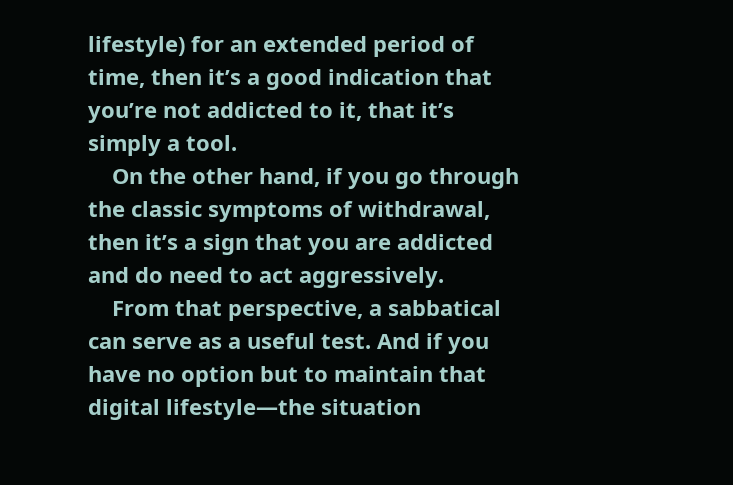lifestyle) for an extended period of time, then it’s a good indication that you’re not addicted to it, that it’s simply a tool.
    On the other hand, if you go through the classic symptoms of withdrawal, then it’s a sign that you are addicted and do need to act aggressively.
    From that perspective, a sabbatical can serve as a useful test. And if you have no option but to maintain that digital lifestyle—the situation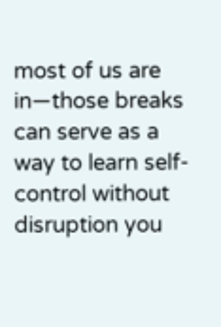most of us are in—those breaks can serve as a way to learn self-control without disruption you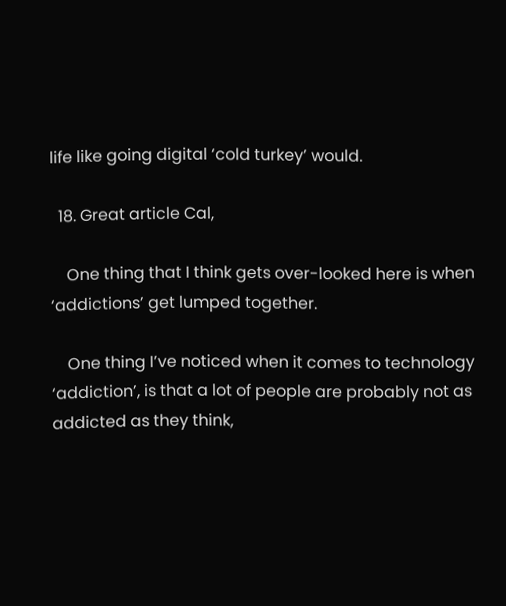life like going digital ‘cold turkey’ would.

  18. Great article Cal,

    One thing that I think gets over-looked here is when ‘addictions’ get lumped together.

    One thing I’ve noticed when it comes to technology ‘addiction’, is that a lot of people are probably not as addicted as they think,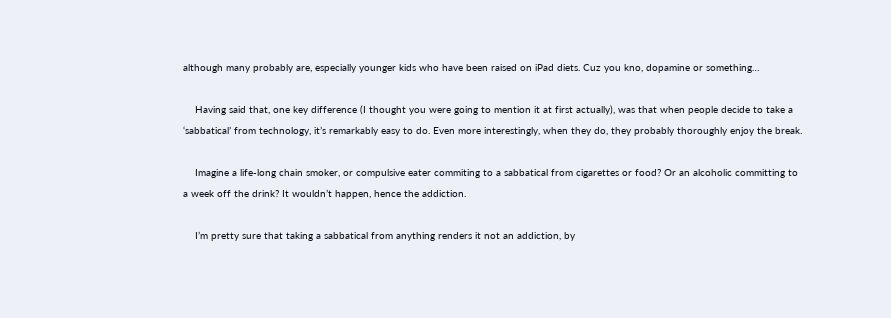although many probably are, especially younger kids who have been raised on iPad diets. Cuz you kno, dopamine or something…

    Having said that, one key difference (I thought you were going to mention it at first actually), was that when people decide to take a ‘sabbatical’ from technology, it’s remarkably easy to do. Even more interestingly, when they do, they probably thoroughly enjoy the break.

    Imagine a life-long chain smoker, or compulsive eater commiting to a sabbatical from cigarettes or food? Or an alcoholic committing to a week off the drink? It wouldn’t happen, hence the addiction.

    I’m pretty sure that taking a sabbatical from anything renders it not an addiction, by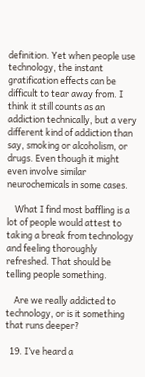definition. Yet when people use technology, the instant gratification effects can be difficult to tear away from. I think it still counts as an addiction technically, but a very different kind of addiction than say, smoking or alcoholism, or drugs. Even though it might even involve similar neurochemicals in some cases.

    What I find most baffling is a lot of people would attest to taking a break from technology and feeling thoroughly refreshed. That should be telling people something.

    Are we really addicted to technology, or is it something that runs deeper?

  19. I’ve heard a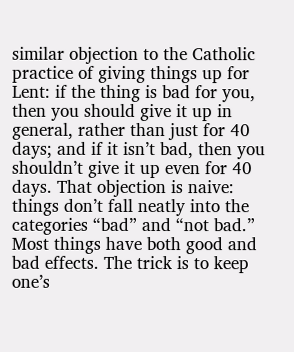similar objection to the Catholic practice of giving things up for Lent: if the thing is bad for you, then you should give it up in general, rather than just for 40 days; and if it isn’t bad, then you shouldn’t give it up even for 40 days. That objection is naive: things don’t fall neatly into the categories “bad” and “not bad.” Most things have both good and bad effects. The trick is to keep one’s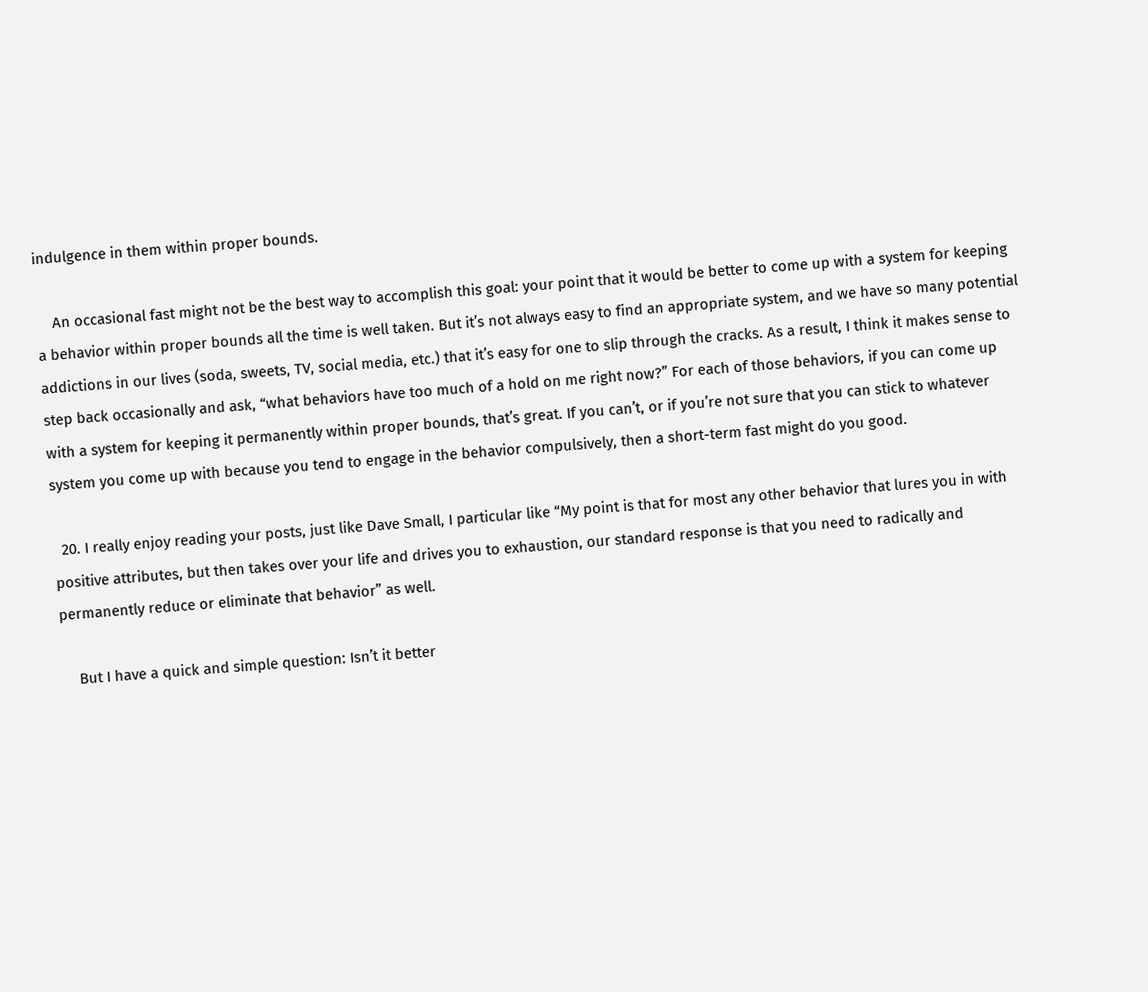indulgence in them within proper bounds.

    An occasional fast might not be the best way to accomplish this goal: your point that it would be better to come up with a system for keeping a behavior within proper bounds all the time is well taken. But it’s not always easy to find an appropriate system, and we have so many potential addictions in our lives (soda, sweets, TV, social media, etc.) that it’s easy for one to slip through the cracks. As a result, I think it makes sense to step back occasionally and ask, “what behaviors have too much of a hold on me right now?” For each of those behaviors, if you can come up with a system for keeping it permanently within proper bounds, that’s great. If you can’t, or if you’re not sure that you can stick to whatever system you come up with because you tend to engage in the behavior compulsively, then a short-term fast might do you good.

  20. I really enjoy reading your posts, just like Dave Small, I particular like “My point is that for most any other behavior that lures you in with positive attributes, but then takes over your life and drives you to exhaustion, our standard response is that you need to radically and permanently reduce or eliminate that behavior” as well.

    But I have a quick and simple question: Isn’t it better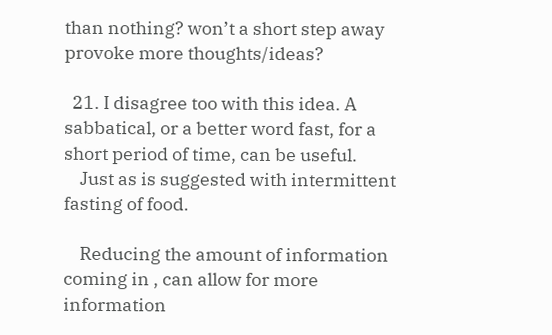than nothing? won’t a short step away provoke more thoughts/ideas?

  21. I disagree too with this idea. A sabbatical, or a better word fast, for a short period of time, can be useful.
    Just as is suggested with intermittent fasting of food.

    Reducing the amount of information coming in , can allow for more information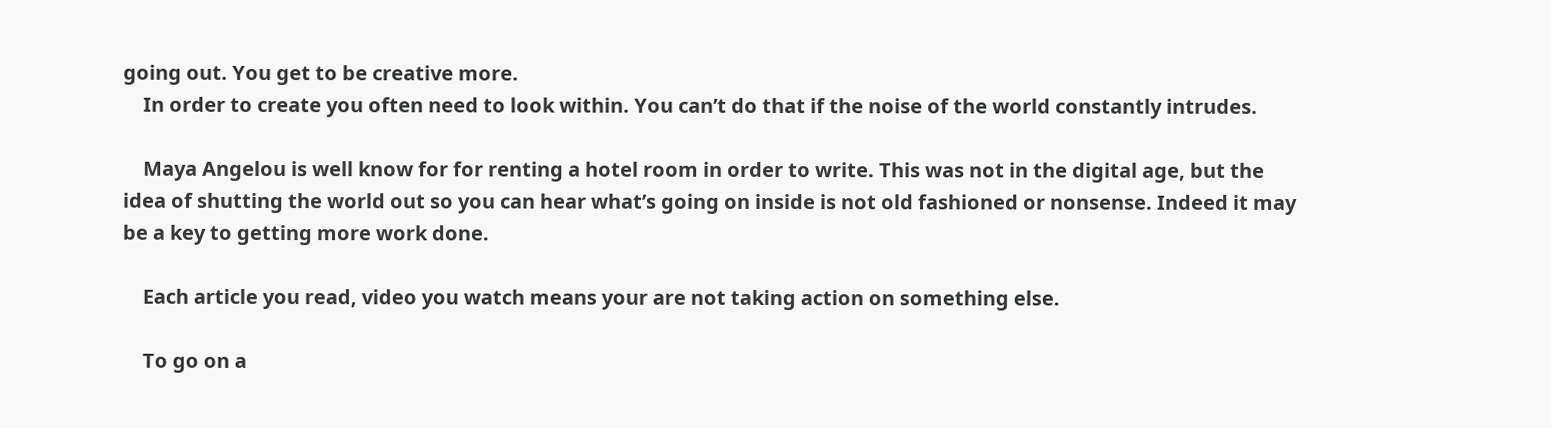going out. You get to be creative more.
    In order to create you often need to look within. You can’t do that if the noise of the world constantly intrudes.

    Maya Angelou is well know for for renting a hotel room in order to write. This was not in the digital age, but the idea of shutting the world out so you can hear what’s going on inside is not old fashioned or nonsense. Indeed it may be a key to getting more work done.

    Each article you read, video you watch means your are not taking action on something else.

    To go on a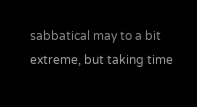sabbatical may to a bit extreme, but taking time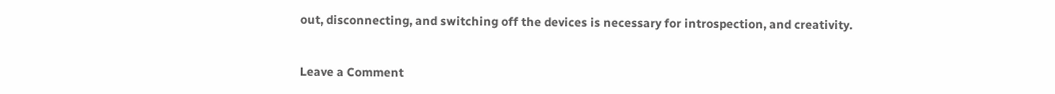out, disconnecting, and switching off the devices is necessary for introspection, and creativity.


Leave a Comment